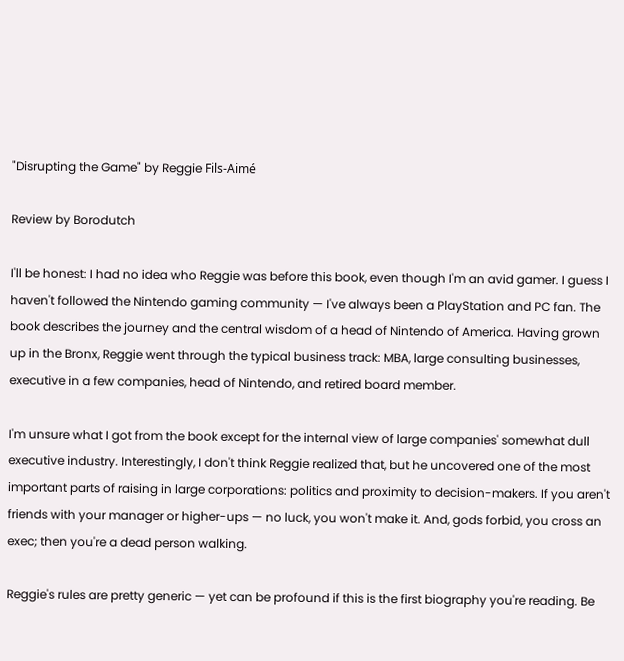"Disrupting the Game" by Reggie Fils-Aimé

Review by Borodutch

I'll be honest: I had no idea who Reggie was before this book, even though I'm an avid gamer. I guess I haven't followed the Nintendo gaming community — I've always been a PlayStation and PC fan. The book describes the journey and the central wisdom of a head of Nintendo of America. Having grown up in the Bronx, Reggie went through the typical business track: MBA, large consulting businesses, executive in a few companies, head of Nintendo, and retired board member.

I'm unsure what I got from the book except for the internal view of large companies' somewhat dull executive industry. Interestingly, I don't think Reggie realized that, but he uncovered one of the most important parts of raising in large corporations: politics and proximity to decision-makers. If you aren't friends with your manager or higher-ups — no luck, you won't make it. And, gods forbid, you cross an exec; then you're a dead person walking.

Reggie's rules are pretty generic — yet can be profound if this is the first biography you're reading. Be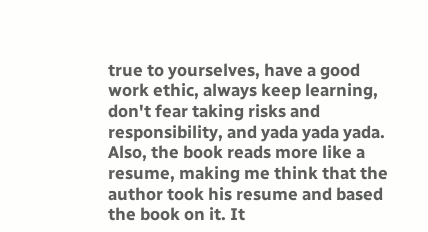true to yourselves, have a good work ethic, always keep learning, don't fear taking risks and responsibility, and yada yada yada. Also, the book reads more like a resume, making me think that the author took his resume and based the book on it. It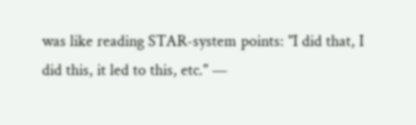was like reading STAR-system points: "I did that, I did this, it led to this, etc." —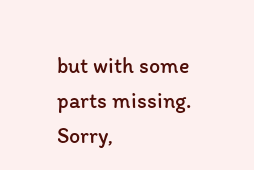but with some parts missing. Sorry,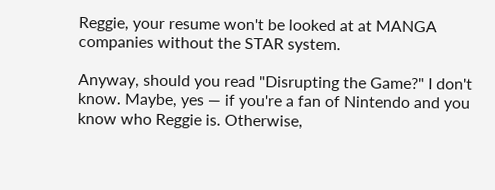Reggie, your resume won't be looked at at MANGA companies without the STAR system.

Anyway, should you read "Disrupting the Game?" I don't know. Maybe, yes — if you're a fan of Nintendo and you know who Reggie is. Otherwise,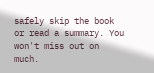safely skip the book or read a summary. You won't miss out on much.